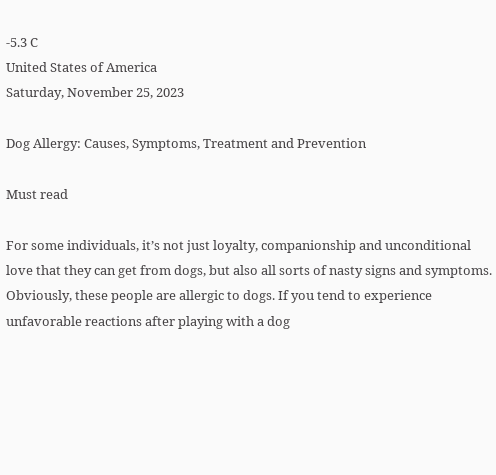-5.3 C
United States of America
Saturday, November 25, 2023

Dog Allergy: Causes, Symptoms, Treatment and Prevention

Must read

For some individuals, it’s not just loyalty, companionship and unconditional love that they can get from dogs, but also all sorts of nasty signs and symptoms. Obviously, these people are allergic to dogs. If you tend to experience unfavorable reactions after playing with a dog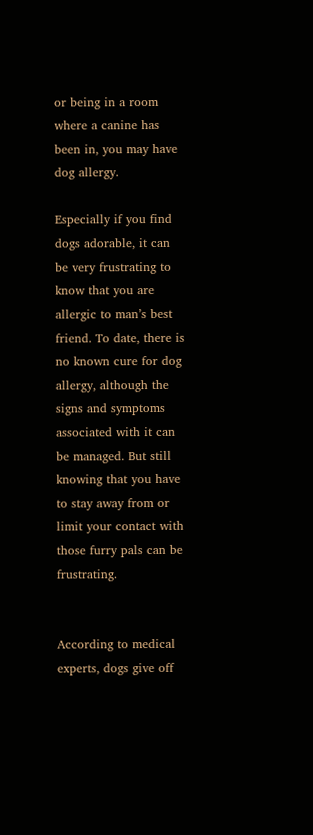or being in a room where a canine has been in, you may have dog allergy.

Especially if you find dogs adorable, it can be very frustrating to know that you are allergic to man’s best friend. To date, there is no known cure for dog allergy, although the signs and symptoms associated with it can be managed. But still knowing that you have to stay away from or limit your contact with those furry pals can be frustrating.


According to medical experts, dogs give off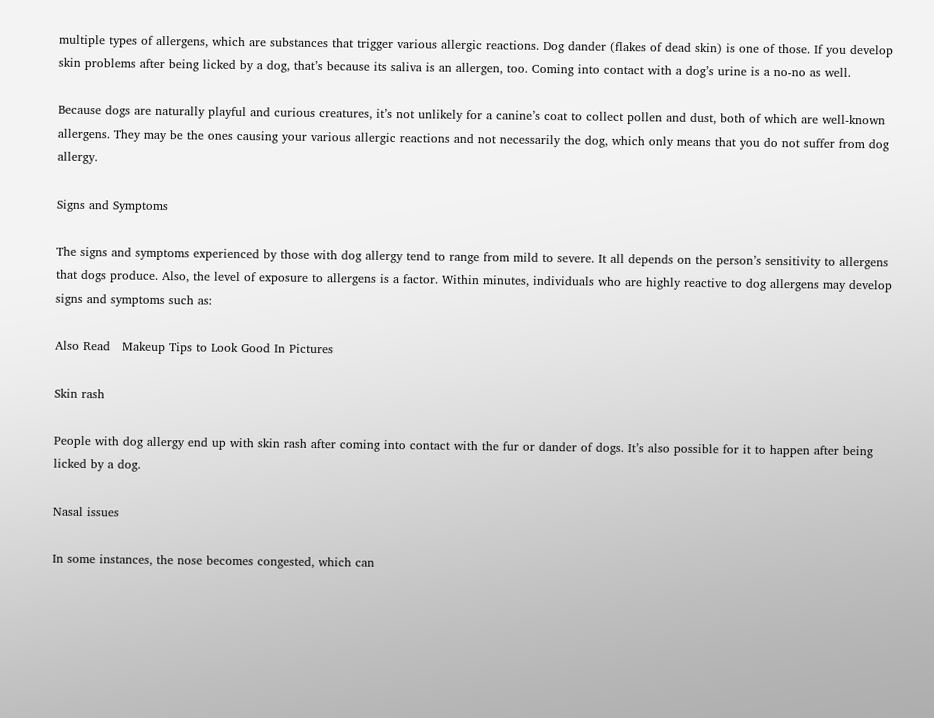multiple types of allergens, which are substances that trigger various allergic reactions. Dog dander (flakes of dead skin) is one of those. If you develop skin problems after being licked by a dog, that’s because its saliva is an allergen, too. Coming into contact with a dog’s urine is a no-no as well.

Because dogs are naturally playful and curious creatures, it’s not unlikely for a canine’s coat to collect pollen and dust, both of which are well-known allergens. They may be the ones causing your various allergic reactions and not necessarily the dog, which only means that you do not suffer from dog allergy.

Signs and Symptoms

The signs and symptoms experienced by those with dog allergy tend to range from mild to severe. It all depends on the person’s sensitivity to allergens that dogs produce. Also, the level of exposure to allergens is a factor. Within minutes, individuals who are highly reactive to dog allergens may develop signs and symptoms such as:

Also Read   Makeup Tips to Look Good In Pictures

Skin rash

People with dog allergy end up with skin rash after coming into contact with the fur or dander of dogs. It’s also possible for it to happen after being licked by a dog.

Nasal issues

In some instances, the nose becomes congested, which can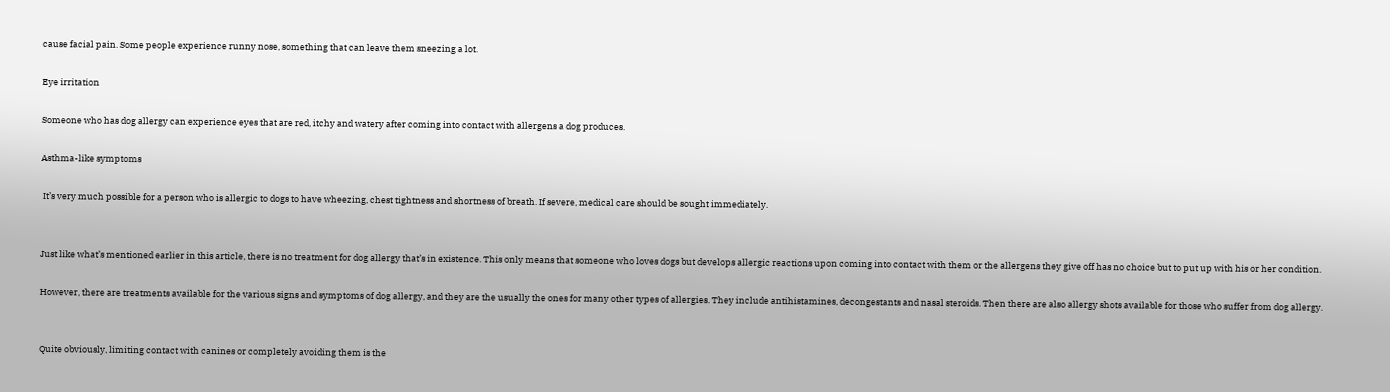cause facial pain. Some people experience runny nose, something that can leave them sneezing a lot.

Eye irritation

Someone who has dog allergy can experience eyes that are red, itchy and watery after coming into contact with allergens a dog produces.

Asthma-like symptoms

 It’s very much possible for a person who is allergic to dogs to have wheezing, chest tightness and shortness of breath. If severe, medical care should be sought immediately.


Just like what’s mentioned earlier in this article, there is no treatment for dog allergy that’s in existence. This only means that someone who loves dogs but develops allergic reactions upon coming into contact with them or the allergens they give off has no choice but to put up with his or her condition.

However, there are treatments available for the various signs and symptoms of dog allergy, and they are the usually the ones for many other types of allergies. They include antihistamines, decongestants and nasal steroids. Then there are also allergy shots available for those who suffer from dog allergy.


Quite obviously, limiting contact with canines or completely avoiding them is the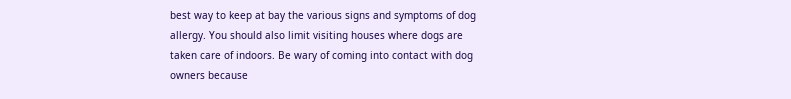best way to keep at bay the various signs and symptoms of dog allergy. You should also limit visiting houses where dogs are taken care of indoors. Be wary of coming into contact with dog owners because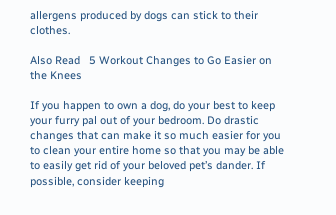allergens produced by dogs can stick to their clothes.

Also Read   5 Workout Changes to Go Easier on the Knees

If you happen to own a dog, do your best to keep your furry pal out of your bedroom. Do drastic changes that can make it so much easier for you to clean your entire home so that you may be able to easily get rid of your beloved pet’s dander. If possible, consider keeping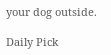your dog outside.

Daily Pick